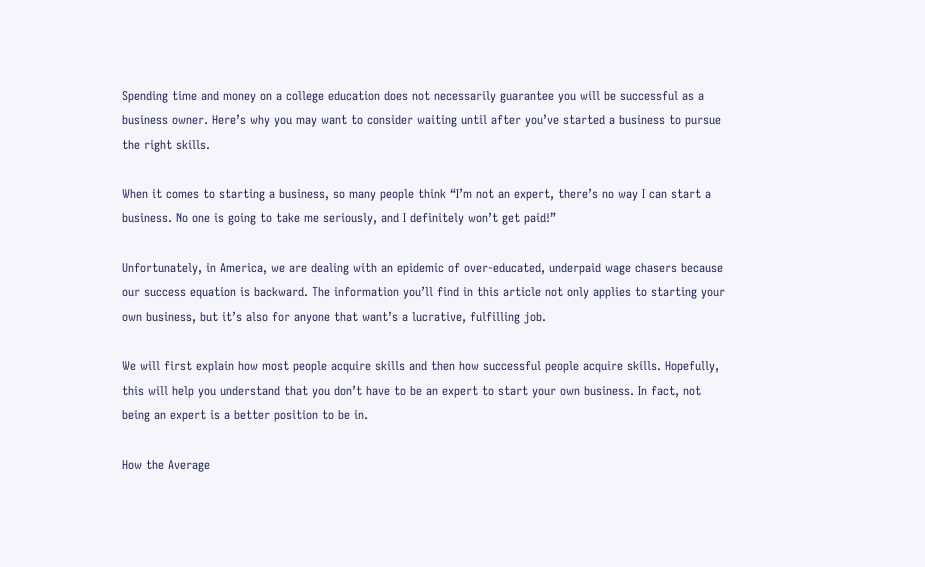Spending time and money on a college education does not necessarily guarantee you will be successful as a business owner. Here’s why you may want to consider waiting until after you’ve started a business to pursue the right skills.

When it comes to starting a business, so many people think “I’m not an expert, there’s no way I can start a business. No one is going to take me seriously, and I definitely won’t get paid!”

Unfortunately, in America, we are dealing with an epidemic of over-educated, underpaid wage chasers because our success equation is backward. The information you’ll find in this article not only applies to starting your own business, but it’s also for anyone that want’s a lucrative, fulfilling job.

We will first explain how most people acquire skills and then how successful people acquire skills. Hopefully, this will help you understand that you don’t have to be an expert to start your own business. In fact, not being an expert is a better position to be in.

How the Average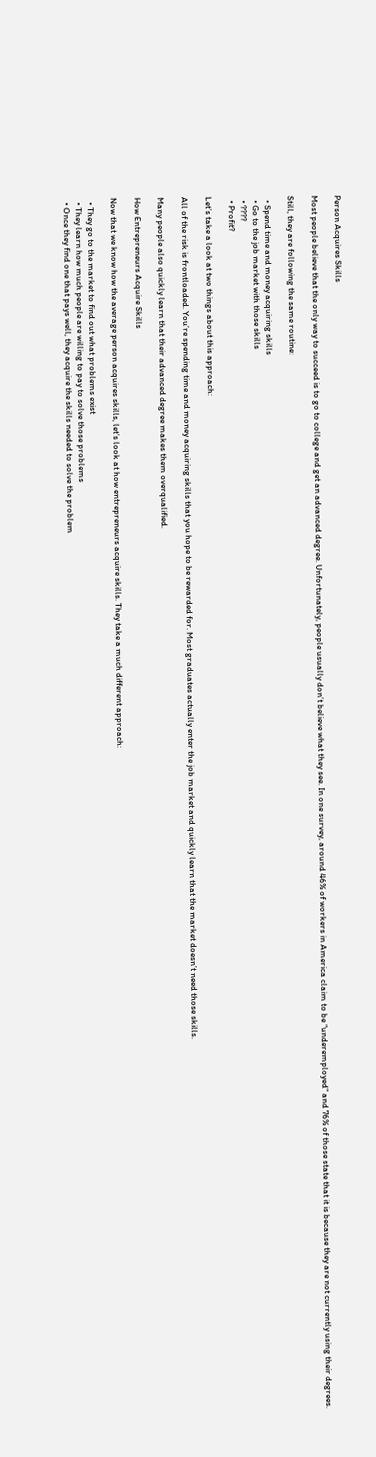Person Acquires Skills

Most people believe that the only way to succeed is to go to college and get an advanced degree. Unfortunately, people usually don’t believe what they see. In one survey, around 46% of workers in America claim to be “underemployed” and 76% of those state that it is because they are not currently using their degrees.

Still, they are following the same routine:

  • Spend time and money acquiring skills
  • Go to the job market with those skills
  • ????
  • Profit?

Let’s take a look at two things about this approach:

All of the risk is frontloaded. You’re spending time and money acquiring skills that you hope to be rewarded for. Most graduates actually enter the job market and quickly learn that the market doesn’t need those skills.

Many people also quickly learn that their advanced degree makes them overqualified.

How Entrepreneurs Acquire Skills

Now that we know how the average person acquires skills, let’s look at how entrepreneurs acquire skills. They take a much different approach:

  • They go to the market to find out what problems exist
  • They learn how much people are willing to pay to solve those problems
  • Once they find one that pays well, they acquire the skills needed to solve the problem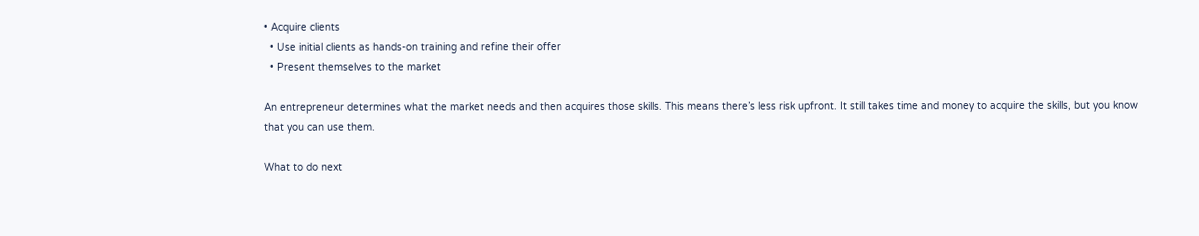• Acquire clients
  • Use initial clients as hands-on training and refine their offer
  • Present themselves to the market

An entrepreneur determines what the market needs and then acquires those skills. This means there’s less risk upfront. It still takes time and money to acquire the skills, but you know that you can use them.

What to do next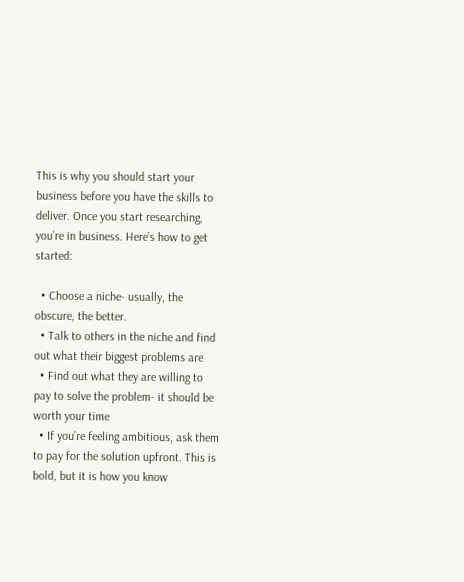This is why you should start your business before you have the skills to deliver. Once you start researching, you’re in business. Here’s how to get started:

  • Choose a niche- usually, the obscure, the better.
  • Talk to others in the niche and find out what their biggest problems are
  • Find out what they are willing to pay to solve the problem- it should be worth your time
  • If you’re feeling ambitious, ask them to pay for the solution upfront. This is bold, but it is how you know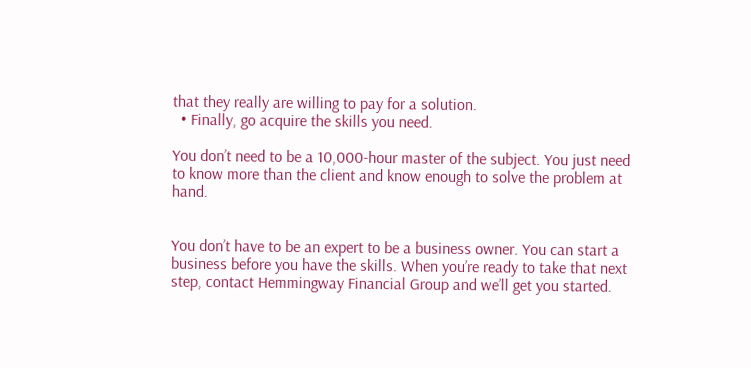that they really are willing to pay for a solution.
  • Finally, go acquire the skills you need.

You don’t need to be a 10,000-hour master of the subject. You just need to know more than the client and know enough to solve the problem at hand.


You don’t have to be an expert to be a business owner. You can start a business before you have the skills. When you’re ready to take that next step, contact Hemmingway Financial Group and we’ll get you started.